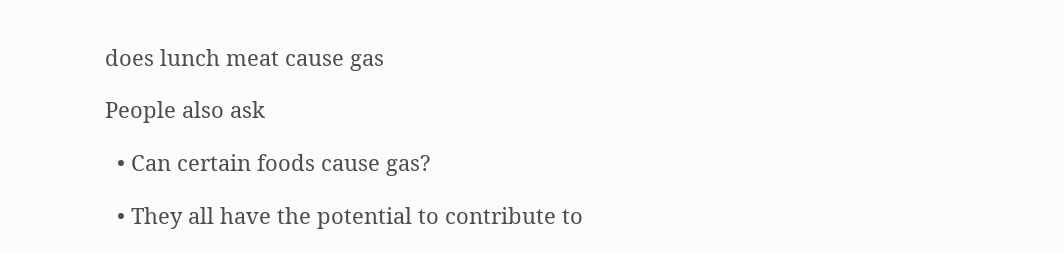does lunch meat cause gas

People also ask

  • Can certain foods cause gas?

  • They all have the potential to contribute to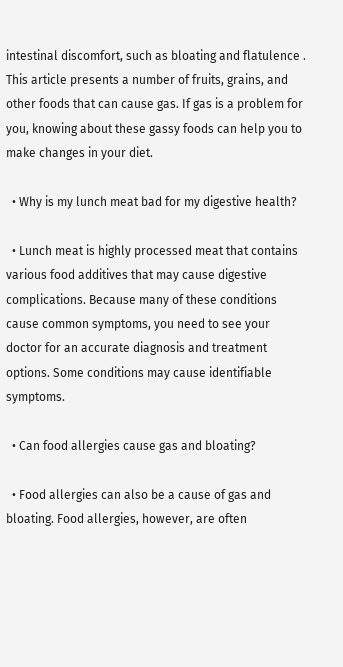intestinal discomfort, such as bloating and flatulence . This article presents a number of fruits, grains, and other foods that can cause gas. If gas is a problem for you, knowing about these gassy foods can help you to make changes in your diet.

  • Why is my lunch meat bad for my digestive health?

  • Lunch meat is highly processed meat that contains various food additives that may cause digestive complications. Because many of these conditions cause common symptoms, you need to see your doctor for an accurate diagnosis and treatment options. Some conditions may cause identifiable symptoms.

  • Can food allergies cause gas and bloating?

  • Food allergies can also be a cause of gas and bloating. Food allergies, however, are often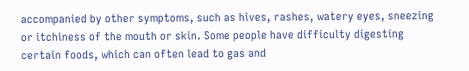accompanied by other symptoms, such as hives, rashes, watery eyes, sneezing or itchiness of the mouth or skin. Some people have difficulty digesting certain foods, which can often lead to gas and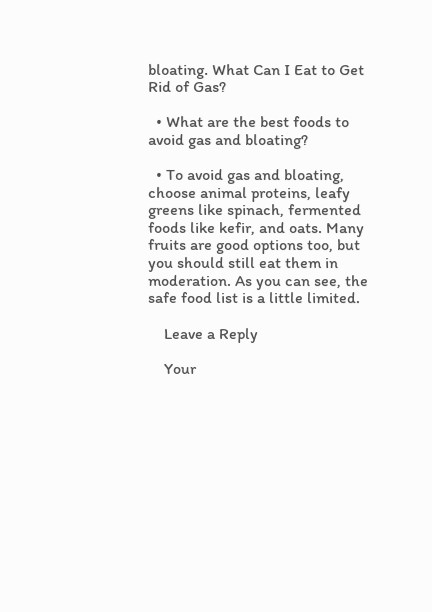bloating. What Can I Eat to Get Rid of Gas?

  • What are the best foods to avoid gas and bloating?

  • To avoid gas and bloating, choose animal proteins, leafy greens like spinach, fermented foods like kefir, and oats. Many fruits are good options too, but you should still eat them in moderation. As you can see, the safe food list is a little limited.

    Leave a Reply

    Your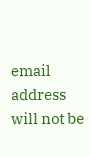email address will not be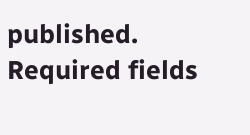published. Required fields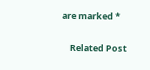are marked *

    Related Post